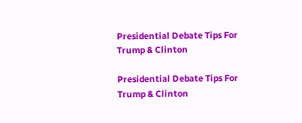Presidential Debate Tips For Trump & Clinton

Presidential Debate Tips For Trump & Clinton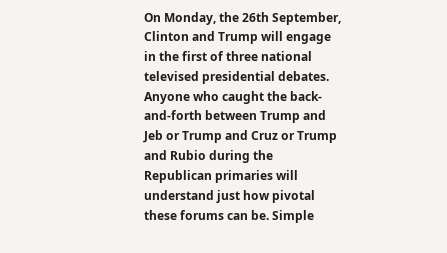On Monday, the 26th September, Clinton and Trump will engage in the first of three national televised presidential debates. Anyone who caught the back-and-forth between Trump and Jeb or Trump and Cruz or Trump and Rubio during the Republican primaries will understand just how pivotal these forums can be. Simple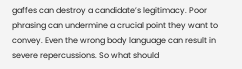gaffes can destroy a candidate’s legitimacy. Poor phrasing can undermine a crucial point they want to convey. Even the wrong body language can result in severe repercussions. So what should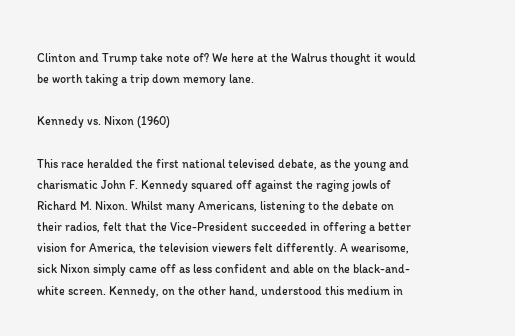Clinton and Trump take note of? We here at the Walrus thought it would be worth taking a trip down memory lane.

Kennedy vs. Nixon (1960)

This race heralded the first national televised debate, as the young and charismatic John F. Kennedy squared off against the raging jowls of Richard M. Nixon. Whilst many Americans, listening to the debate on their radios, felt that the Vice-President succeeded in offering a better vision for America, the television viewers felt differently. A wearisome, sick Nixon simply came off as less confident and able on the black-and-white screen. Kennedy, on the other hand, understood this medium in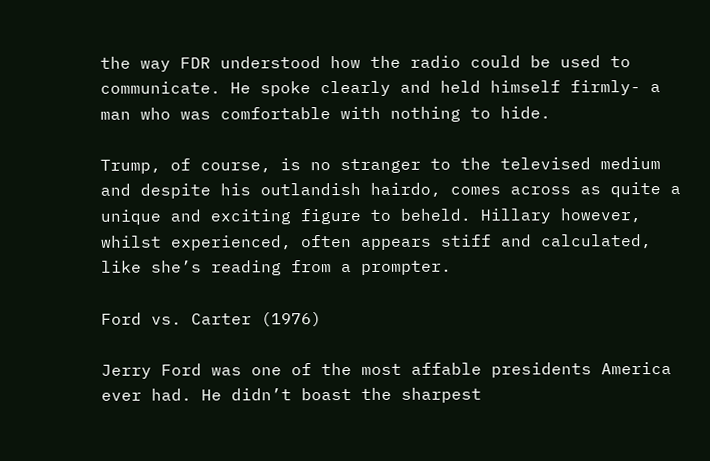the way FDR understood how the radio could be used to communicate. He spoke clearly and held himself firmly- a man who was comfortable with nothing to hide.

Trump, of course, is no stranger to the televised medium and despite his outlandish hairdo, comes across as quite a unique and exciting figure to beheld. Hillary however, whilst experienced, often appears stiff and calculated, like she’s reading from a prompter.

Ford vs. Carter (1976)

Jerry Ford was one of the most affable presidents America ever had. He didn’t boast the sharpest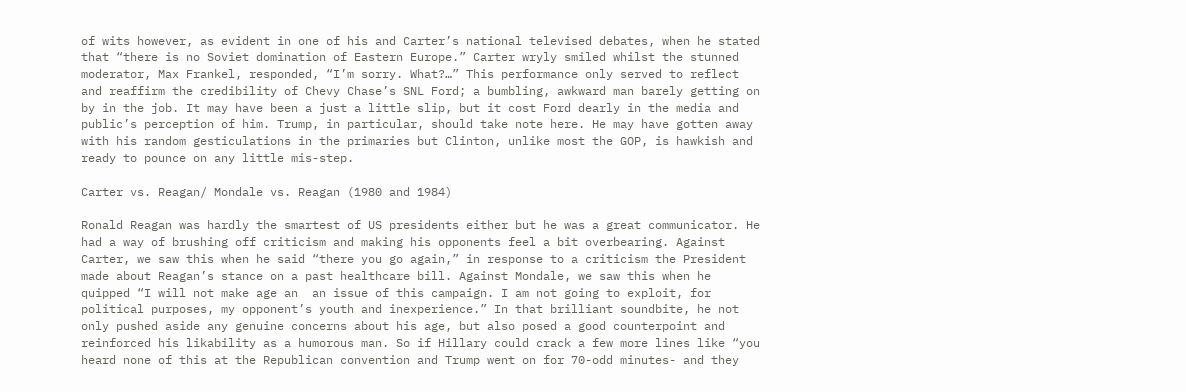of wits however, as evident in one of his and Carter’s national televised debates, when he stated that “there is no Soviet domination of Eastern Europe.” Carter wryly smiled whilst the stunned moderator, Max Frankel, responded, “I’m sorry. What?…” This performance only served to reflect and reaffirm the credibility of Chevy Chase’s SNL Ford; a bumbling, awkward man barely getting on by in the job. It may have been a just a little slip, but it cost Ford dearly in the media and public’s perception of him. Trump, in particular, should take note here. He may have gotten away with his random gesticulations in the primaries but Clinton, unlike most the GOP, is hawkish and ready to pounce on any little mis-step.

Carter vs. Reagan/ Mondale vs. Reagan (1980 and 1984)

Ronald Reagan was hardly the smartest of US presidents either but he was a great communicator. He had a way of brushing off criticism and making his opponents feel a bit overbearing. Against Carter, we saw this when he said “there you go again,” in response to a criticism the President made about Reagan’s stance on a past healthcare bill. Against Mondale, we saw this when he quipped “I will not make age an  an issue of this campaign. I am not going to exploit, for political purposes, my opponent’s youth and inexperience.” In that brilliant soundbite, he not only pushed aside any genuine concerns about his age, but also posed a good counterpoint and reinforced his likability as a humorous man. So if Hillary could crack a few more lines like “you heard none of this at the Republican convention and Trump went on for 70-odd minutes- and they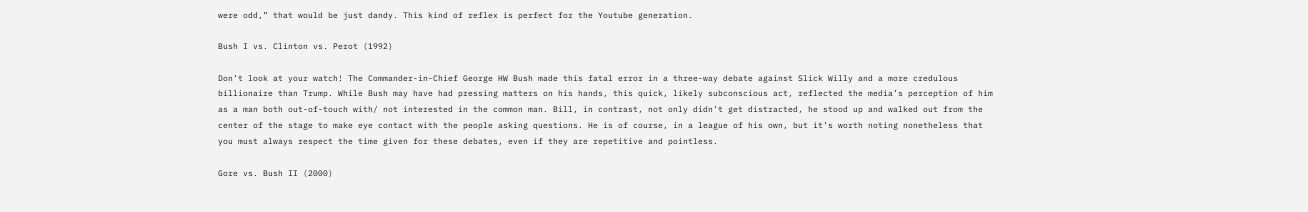were odd,” that would be just dandy. This kind of reflex is perfect for the Youtube generation.

Bush I vs. Clinton vs. Perot (1992)

Don’t look at your watch! The Commander-in-Chief George HW Bush made this fatal error in a three-way debate against Slick Willy and a more credulous billionaire than Trump. While Bush may have had pressing matters on his hands, this quick, likely subconscious act, reflected the media’s perception of him as a man both out-of-touch with/ not interested in the common man. Bill, in contrast, not only didn’t get distracted, he stood up and walked out from the center of the stage to make eye contact with the people asking questions. He is of course, in a league of his own, but it’s worth noting nonetheless that you must always respect the time given for these debates, even if they are repetitive and pointless.

Gore vs. Bush II (2000)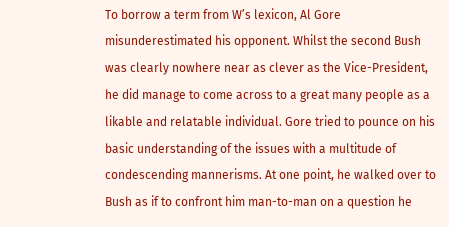To borrow a term from W’s lexicon, Al Gore misunderestimated his opponent. Whilst the second Bush was clearly nowhere near as clever as the Vice-President, he did manage to come across to a great many people as a likable and relatable individual. Gore tried to pounce on his basic understanding of the issues with a multitude of condescending mannerisms. At one point, he walked over to Bush as if to confront him man-to-man on a question he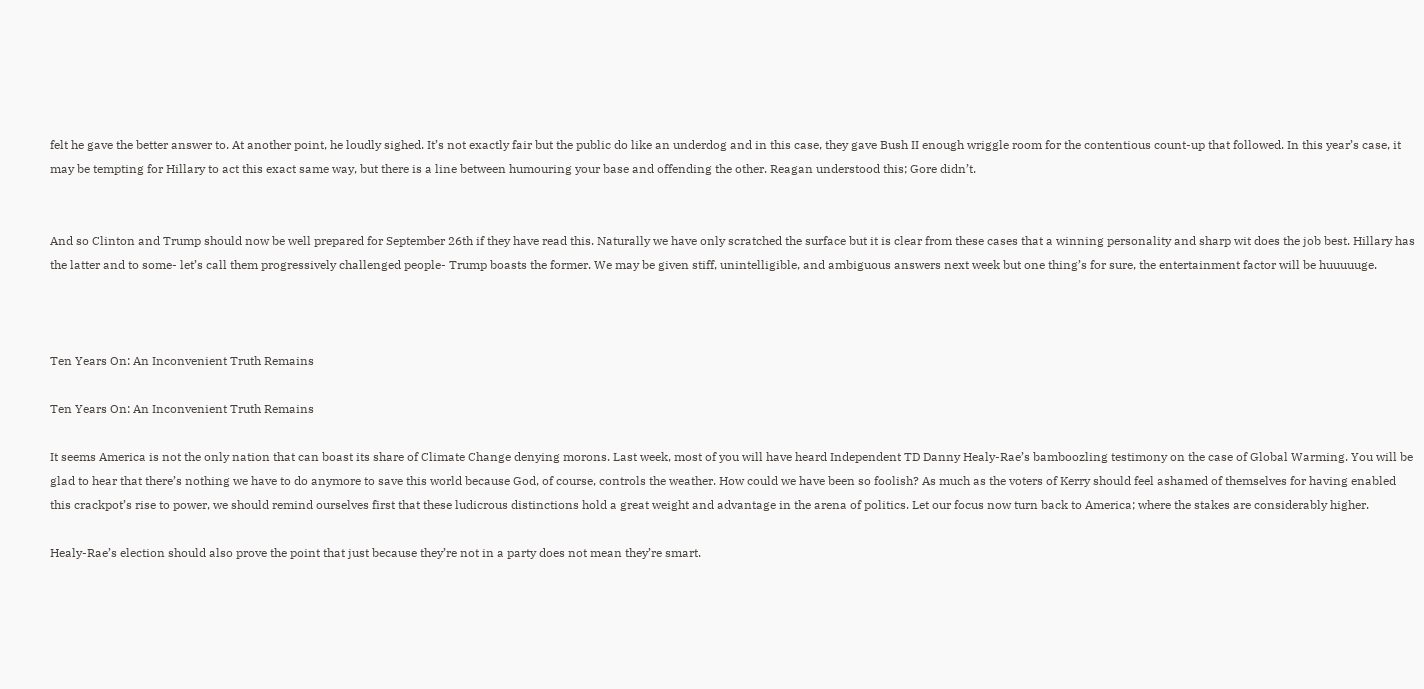felt he gave the better answer to. At another point, he loudly sighed. It’s not exactly fair but the public do like an underdog and in this case, they gave Bush II enough wriggle room for the contentious count-up that followed. In this year’s case, it may be tempting for Hillary to act this exact same way, but there is a line between humouring your base and offending the other. Reagan understood this; Gore didn’t.


And so Clinton and Trump should now be well prepared for September 26th if they have read this. Naturally we have only scratched the surface but it is clear from these cases that a winning personality and sharp wit does the job best. Hillary has the latter and to some- let’s call them progressively challenged people- Trump boasts the former. We may be given stiff, unintelligible, and ambiguous answers next week but one thing’s for sure, the entertainment factor will be huuuuuge.



Ten Years On: An Inconvenient Truth Remains

Ten Years On: An Inconvenient Truth Remains

It seems America is not the only nation that can boast its share of Climate Change denying morons. Last week, most of you will have heard Independent TD Danny Healy-Rae’s bamboozling testimony on the case of Global Warming. You will be glad to hear that there’s nothing we have to do anymore to save this world because God, of course, controls the weather. How could we have been so foolish? As much as the voters of Kerry should feel ashamed of themselves for having enabled this crackpot’s rise to power, we should remind ourselves first that these ludicrous distinctions hold a great weight and advantage in the arena of politics. Let our focus now turn back to America; where the stakes are considerably higher.

Healy-Rae’s election should also prove the point that just because they’re not in a party does not mean they’re smart.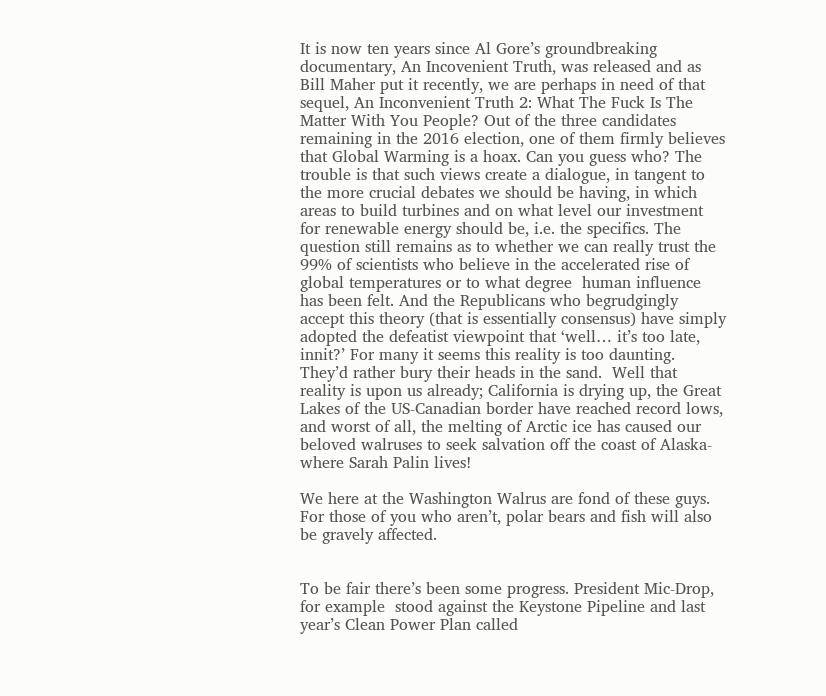It is now ten years since Al Gore’s groundbreaking documentary, An Incovenient Truth, was released and as Bill Maher put it recently, we are perhaps in need of that sequel, An Inconvenient Truth 2: What The Fuck Is The Matter With You People? Out of the three candidates remaining in the 2016 election, one of them firmly believes that Global Warming is a hoax. Can you guess who? The trouble is that such views create a dialogue, in tangent to the more crucial debates we should be having, in which areas to build turbines and on what level our investment for renewable energy should be, i.e. the specifics. The question still remains as to whether we can really trust the 99% of scientists who believe in the accelerated rise of global temperatures or to what degree  human influence has been felt. And the Republicans who begrudgingly accept this theory (that is essentially consensus) have simply adopted the defeatist viewpoint that ‘well… it’s too late, innit?’ For many it seems this reality is too daunting. They’d rather bury their heads in the sand.  Well that reality is upon us already; California is drying up, the Great Lakes of the US-Canadian border have reached record lows, and worst of all, the melting of Arctic ice has caused our beloved walruses to seek salvation off the coast of Alaska- where Sarah Palin lives!

We here at the Washington Walrus are fond of these guys. For those of you who aren’t, polar bears and fish will also be gravely affected.


To be fair there’s been some progress. President Mic-Drop, for example  stood against the Keystone Pipeline and last year’s Clean Power Plan called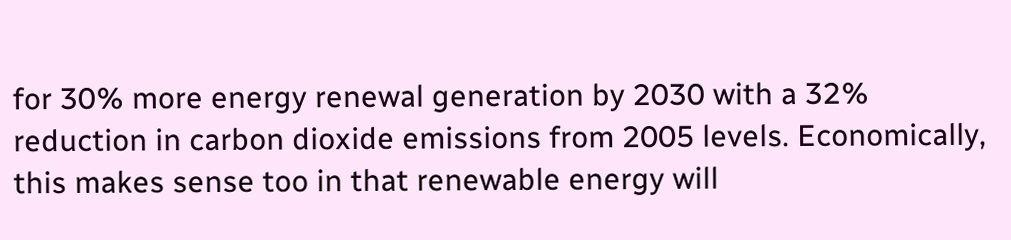for 30% more energy renewal generation by 2030 with a 32% reduction in carbon dioxide emissions from 2005 levels. Economically, this makes sense too in that renewable energy will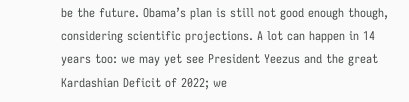be the future. Obama’s plan is still not good enough though, considering scientific projections. A lot can happen in 14 years too: we may yet see President Yeezus and the great Kardashian Deficit of 2022; we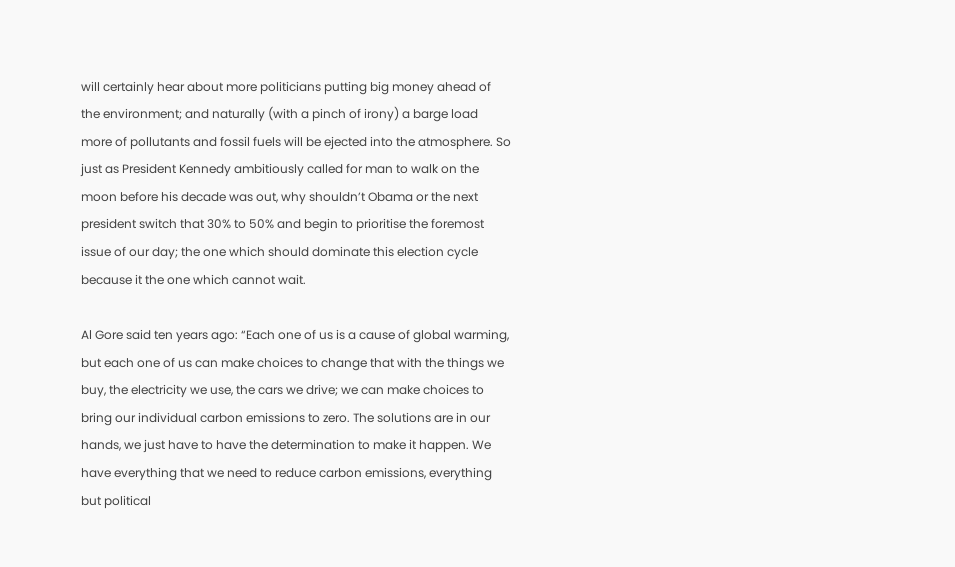will certainly hear about more politicians putting big money ahead of the environment; and naturally (with a pinch of irony) a barge load more of pollutants and fossil fuels will be ejected into the atmosphere. So just as President Kennedy ambitiously called for man to walk on the moon before his decade was out, why shouldn’t Obama or the next president switch that 30% to 50% and begin to prioritise the foremost issue of our day; the one which should dominate this election cycle because it the one which cannot wait.

Al Gore said ten years ago: “Each one of us is a cause of global warming, but each one of us can make choices to change that with the things we buy, the electricity we use, the cars we drive; we can make choices to bring our individual carbon emissions to zero. The solutions are in our hands, we just have to have the determination to make it happen. We have everything that we need to reduce carbon emissions, everything but political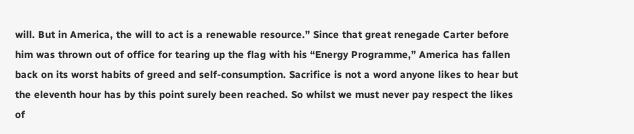will. But in America, the will to act is a renewable resource.” Since that great renegade Carter before him was thrown out of office for tearing up the flag with his “Energy Programme,” America has fallen back on its worst habits of greed and self-consumption. Sacrifice is not a word anyone likes to hear but the eleventh hour has by this point surely been reached. So whilst we must never pay respect the likes of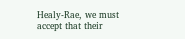Healy-Rae, we must accept that their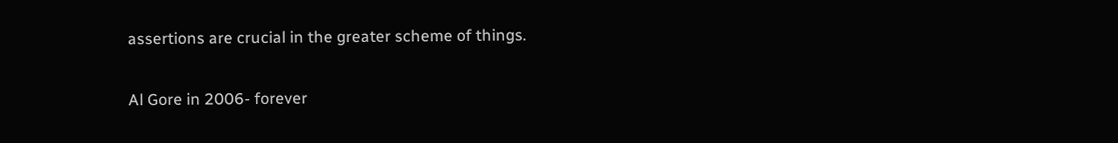assertions are crucial in the greater scheme of things.

Al Gore in 2006- forever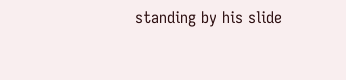standing by his slide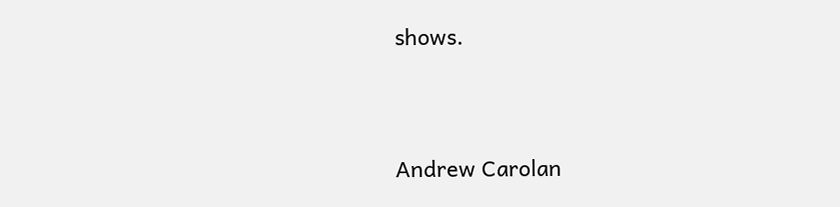shows.


Andrew Carolan